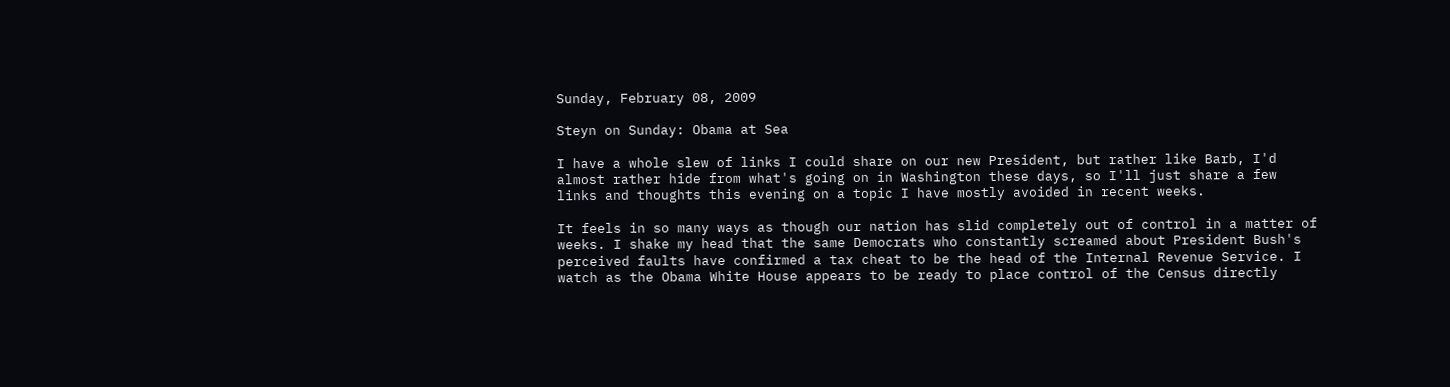Sunday, February 08, 2009

Steyn on Sunday: Obama at Sea

I have a whole slew of links I could share on our new President, but rather like Barb, I'd almost rather hide from what's going on in Washington these days, so I'll just share a few links and thoughts this evening on a topic I have mostly avoided in recent weeks.

It feels in so many ways as though our nation has slid completely out of control in a matter of weeks. I shake my head that the same Democrats who constantly screamed about President Bush's perceived faults have confirmed a tax cheat to be the head of the Internal Revenue Service. I watch as the Obama White House appears to be ready to place control of the Census directly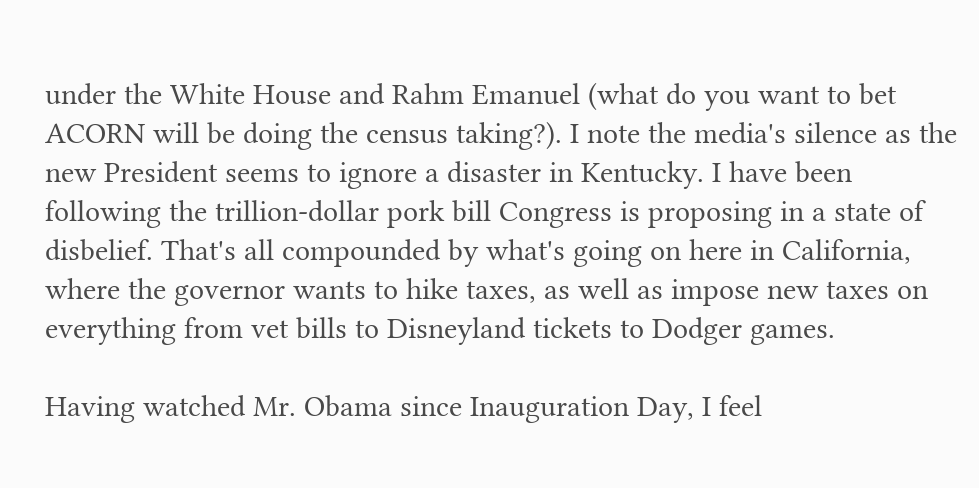under the White House and Rahm Emanuel (what do you want to bet ACORN will be doing the census taking?). I note the media's silence as the new President seems to ignore a disaster in Kentucky. I have been following the trillion-dollar pork bill Congress is proposing in a state of disbelief. That's all compounded by what's going on here in California, where the governor wants to hike taxes, as well as impose new taxes on everything from vet bills to Disneyland tickets to Dodger games.

Having watched Mr. Obama since Inauguration Day, I feel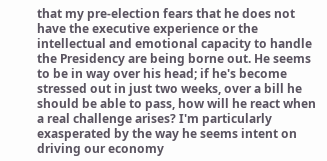that my pre-election fears that he does not have the executive experience or the intellectual and emotional capacity to handle the Presidency are being borne out. He seems to be in way over his head; if he's become stressed out in just two weeks, over a bill he should be able to pass, how will he react when a real challenge arises? I'm particularly exasperated by the way he seems intent on driving our economy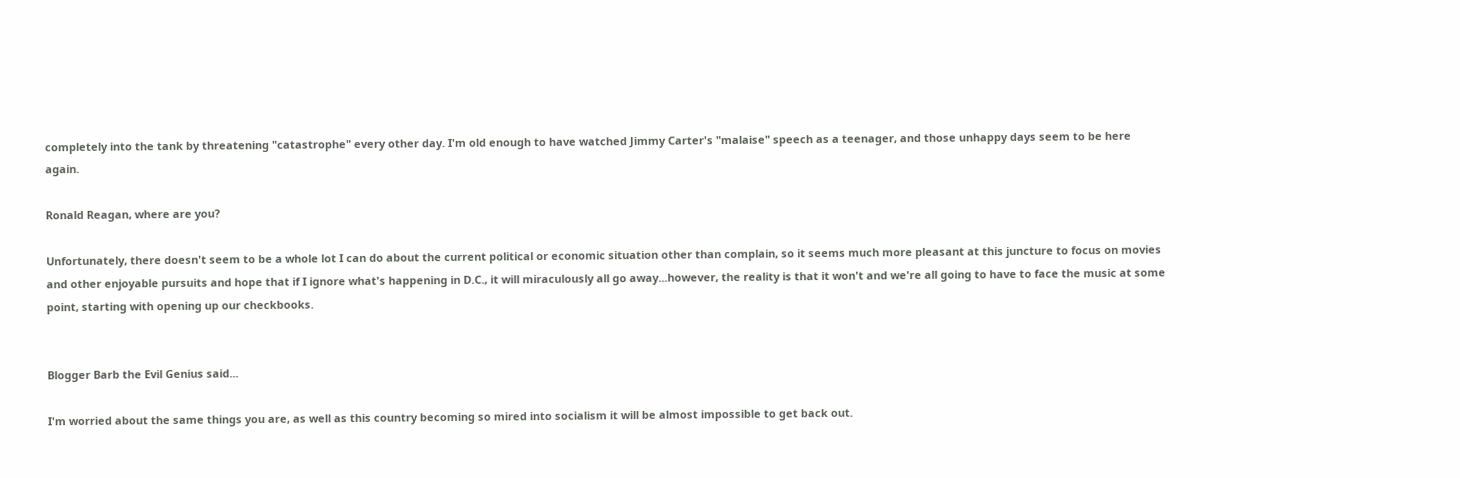completely into the tank by threatening "catastrophe" every other day. I'm old enough to have watched Jimmy Carter's "malaise" speech as a teenager, and those unhappy days seem to be here again.

Ronald Reagan, where are you?

Unfortunately, there doesn't seem to be a whole lot I can do about the current political or economic situation other than complain, so it seems much more pleasant at this juncture to focus on movies and other enjoyable pursuits and hope that if I ignore what's happening in D.C., it will miraculously all go away...however, the reality is that it won't and we're all going to have to face the music at some point, starting with opening up our checkbooks.


Blogger Barb the Evil Genius said...

I'm worried about the same things you are, as well as this country becoming so mired into socialism it will be almost impossible to get back out.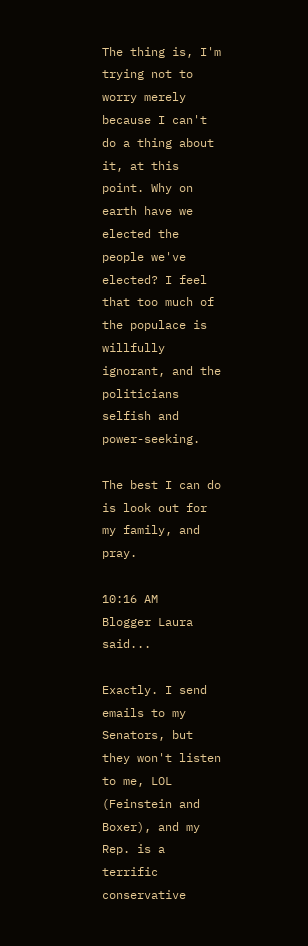The thing is, I'm trying not to worry merely because I can't do a thing about it, at this point. Why on earth have we elected the people we've elected? I feel that too much of the populace is willfully ignorant, and the politicians selfish and power-seeking.

The best I can do is look out for my family, and pray.

10:16 AM
Blogger Laura said...

Exactly. I send emails to my Senators, but they won't listen to me, LOL (Feinstein and Boxer), and my Rep. is a terrific conservative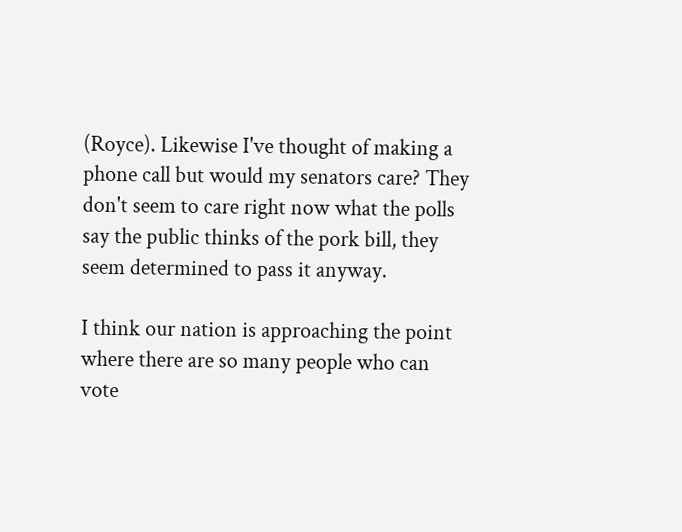(Royce). Likewise I've thought of making a phone call but would my senators care? They don't seem to care right now what the polls say the public thinks of the pork bill, they seem determined to pass it anyway.

I think our nation is approaching the point where there are so many people who can vote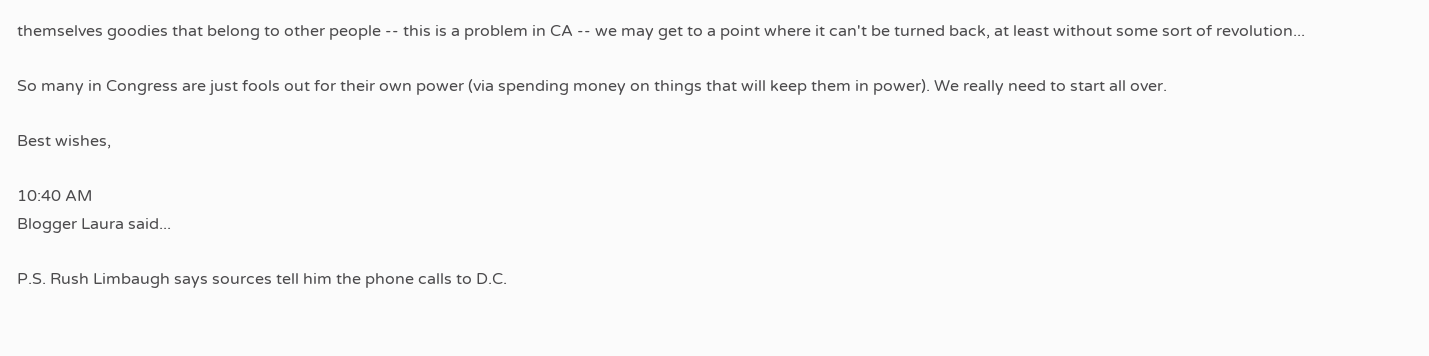themselves goodies that belong to other people -- this is a problem in CA -- we may get to a point where it can't be turned back, at least without some sort of revolution...

So many in Congress are just fools out for their own power (via spending money on things that will keep them in power). We really need to start all over.

Best wishes,

10:40 AM
Blogger Laura said...

P.S. Rush Limbaugh says sources tell him the phone calls to D.C.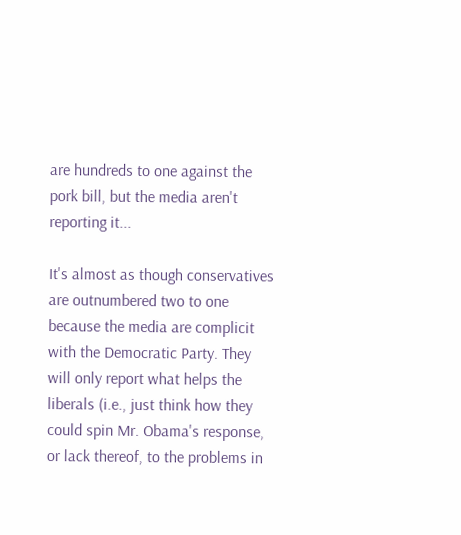are hundreds to one against the pork bill, but the media aren't reporting it...

It's almost as though conservatives are outnumbered two to one because the media are complicit with the Democratic Party. They will only report what helps the liberals (i.e., just think how they could spin Mr. Obama's response, or lack thereof, to the problems in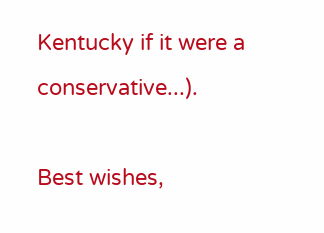Kentucky if it were a conservative...).

Best wishes,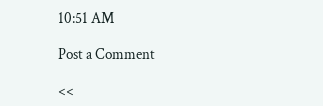10:51 AM

Post a Comment

<<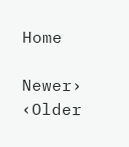Home

Newer›  ‹Older